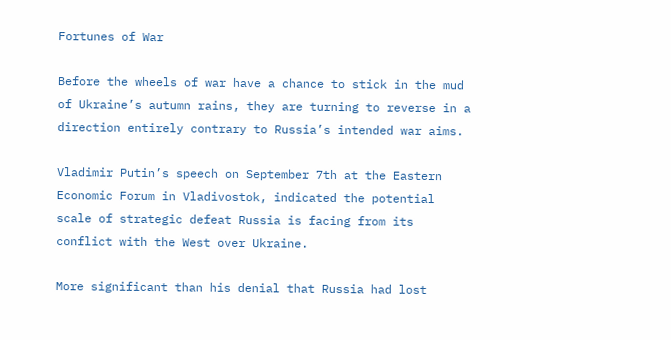Fortunes of War

Before the wheels of war have a chance to stick in the mud of Ukraine’s autumn rains, they are turning to reverse in a direction entirely contrary to Russia’s intended war aims.

Vladimir Putin’s speech on September 7th at the Eastern Economic Forum in Vladivostok, indicated the potential scale of strategic defeat Russia is facing from its conflict with the West over Ukraine.

More significant than his denial that Russia had lost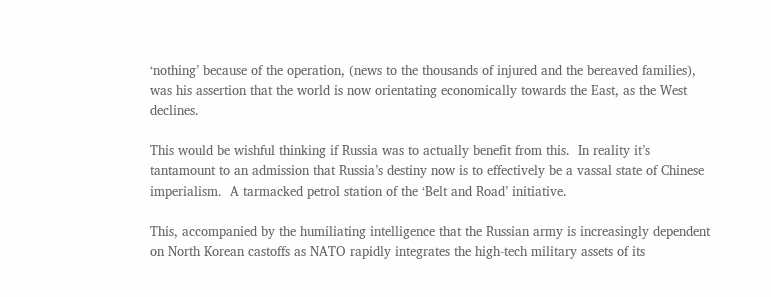‘nothing’ because of the operation, (news to the thousands of injured and the bereaved families), was his assertion that the world is now orientating economically towards the East, as the West declines.

This would be wishful thinking if Russia was to actually benefit from this.  In reality it’s tantamount to an admission that Russia’s destiny now is to effectively be a vassal state of Chinese imperialism.  A tarmacked petrol station of the ‘Belt and Road’ initiative.

This, accompanied by the humiliating intelligence that the Russian army is increasingly dependent on North Korean castoffs as NATO rapidly integrates the high-tech military assets of its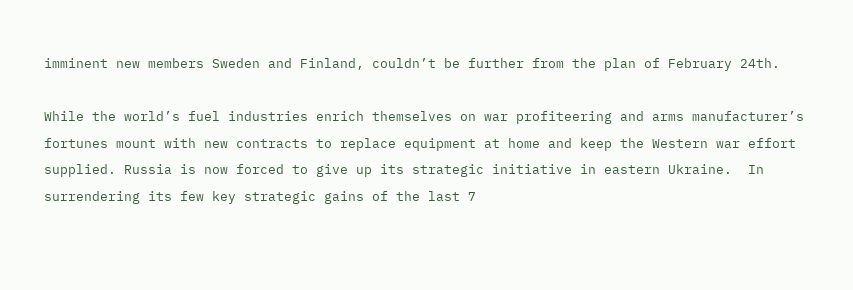imminent new members Sweden and Finland, couldn’t be further from the plan of February 24th.

While the world’s fuel industries enrich themselves on war profiteering and arms manufacturer’s fortunes mount with new contracts to replace equipment at home and keep the Western war effort supplied. Russia is now forced to give up its strategic initiative in eastern Ukraine.  In surrendering its few key strategic gains of the last 7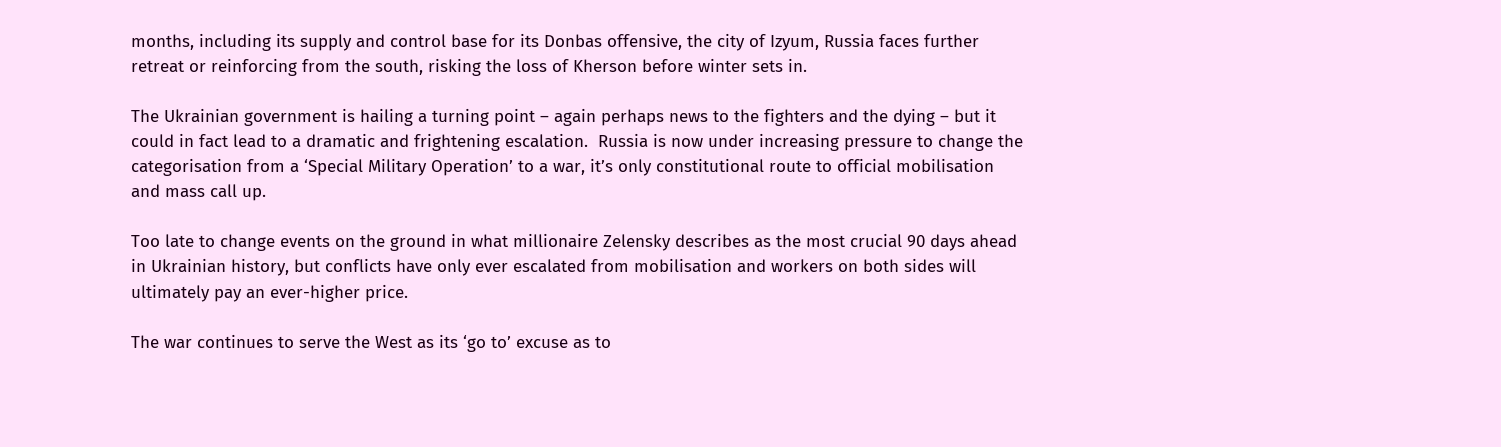months, including its supply and control base for its Donbas offensive, the city of Izyum, Russia faces further retreat or reinforcing from the south, risking the loss of Kherson before winter sets in.

The Ukrainian government is hailing a turning point – again perhaps news to the fighters and the dying – but it could in fact lead to a dramatic and frightening escalation.  Russia is now under increasing pressure to change the categorisation from a ‘Special Military Operation’ to a war, it’s only constitutional route to official mobilisation and mass call up.

Too late to change events on the ground in what millionaire Zelensky describes as the most crucial 90 days ahead in Ukrainian history, but conflicts have only ever escalated from mobilisation and workers on both sides will ultimately pay an ever-higher price.

The war continues to serve the West as its ‘go to’ excuse as to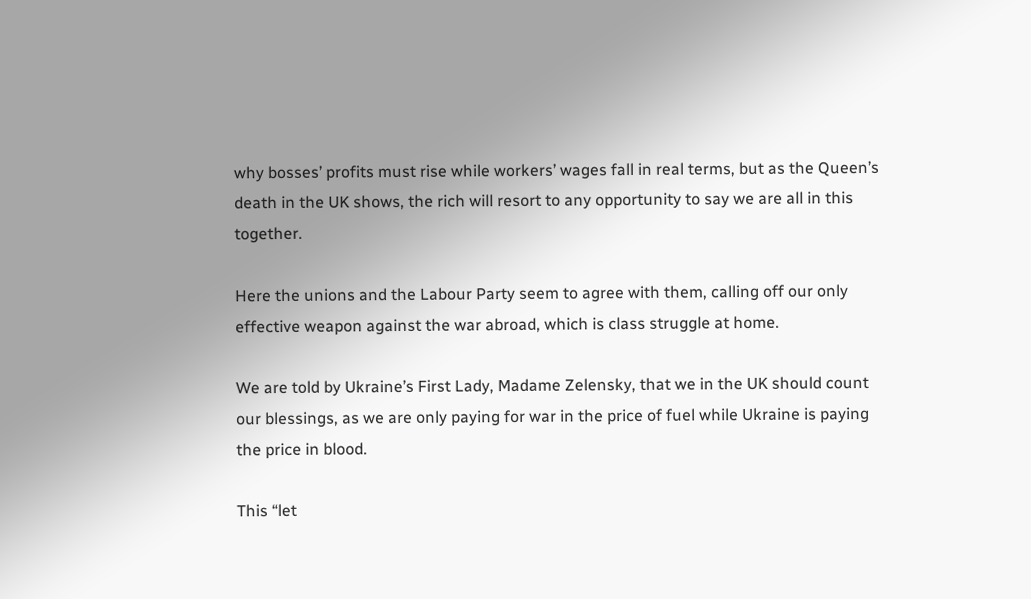why bosses’ profits must rise while workers’ wages fall in real terms, but as the Queen’s death in the UK shows, the rich will resort to any opportunity to say we are all in this together.

Here the unions and the Labour Party seem to agree with them, calling off our only effective weapon against the war abroad, which is class struggle at home.

We are told by Ukraine’s First Lady, Madame Zelensky, that we in the UK should count our blessings, as we are only paying for war in the price of fuel while Ukraine is paying the price in blood.

This “let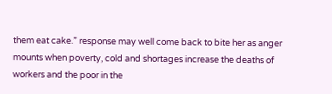them eat cake.” response may well come back to bite her as anger mounts when poverty, cold and shortages increase the deaths of workers and the poor in the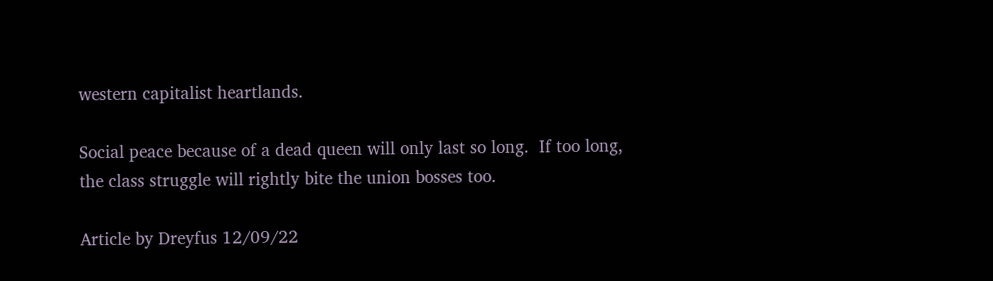western capitalist heartlands.

Social peace because of a dead queen will only last so long.  If too long, the class struggle will rightly bite the union bosses too.

Article by Dreyfus 12/09/22